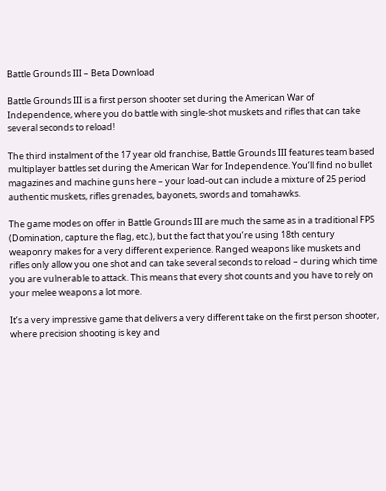Battle Grounds III – Beta Download

Battle Grounds III is a first person shooter set during the American War of Independence, where you do battle with single-shot muskets and rifles that can take several seconds to reload!

The third instalment of the 17 year old franchise, Battle Grounds III features team based multiplayer battles set during the American War for Independence. You’ll find no bullet magazines and machine guns here – your load-out can include a mixture of 25 period authentic muskets, rifles grenades, bayonets, swords and tomahawks.

The game modes on offer in Battle Grounds III are much the same as in a traditional FPS (Domination, capture the flag, etc.), but the fact that you’re using 18th century weaponry makes for a very different experience. Ranged weapons like muskets and rifles only allow you one shot and can take several seconds to reload – during which time you are vulnerable to attack. This means that every shot counts and you have to rely on your melee weapons a lot more.

It’s a very impressive game that delivers a very different take on the first person shooter, where precision shooting is key and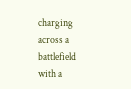charging across a battlefield with a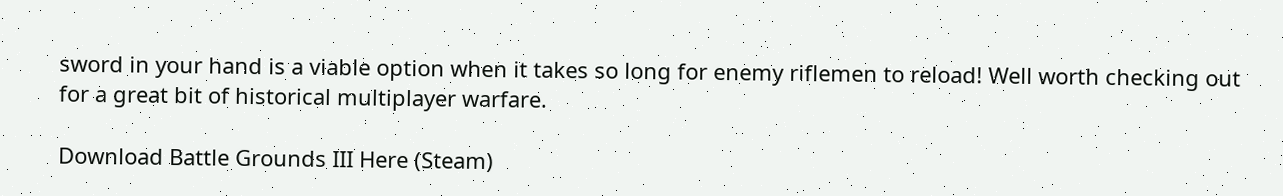sword in your hand is a viable option when it takes so long for enemy riflemen to reload! Well worth checking out for a great bit of historical multiplayer warfare.

Download Battle Grounds III Here (Steam)